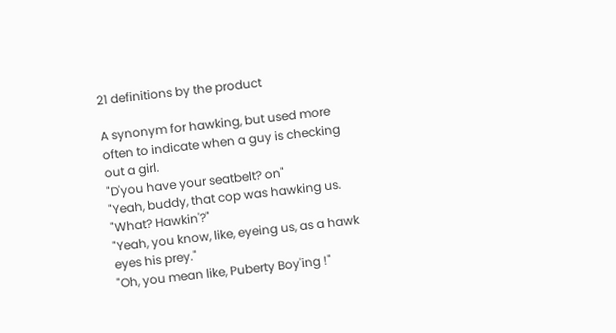21 definitions by the product

A synonym for hawking, but used more often to indicate when a guy is checking out a girl.
"D'you have your seatbelt? on"
"Yeah, buddy, that cop was hawking us.
"What? Hawkin'?"
"Yeah, you know, like, eyeing us, as a hawk eyes his prey."
"Oh, you mean like, Puberty Boy'ing !"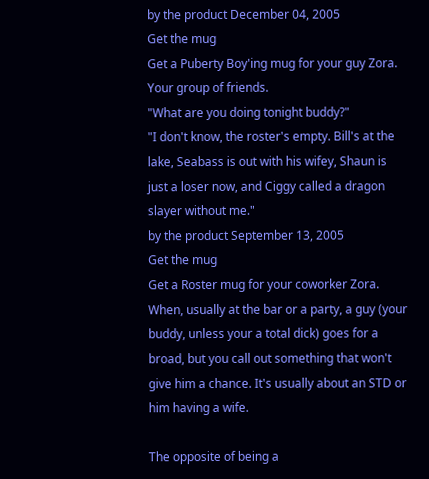by the product December 04, 2005
Get the mug
Get a Puberty Boy'ing mug for your guy Zora.
Your group of friends.
"What are you doing tonight buddy?"
"I don't know, the roster's empty. Bill's at the lake, Seabass is out with his wifey, Shaun is just a loser now, and Ciggy called a dragon slayer without me."
by the product September 13, 2005
Get the mug
Get a Roster mug for your coworker Zora.
When, usually at the bar or a party, a guy (your buddy, unless your a total dick) goes for a broad, but you call out something that won't give him a chance. It's usually about an STD or him having a wife.

The opposite of being a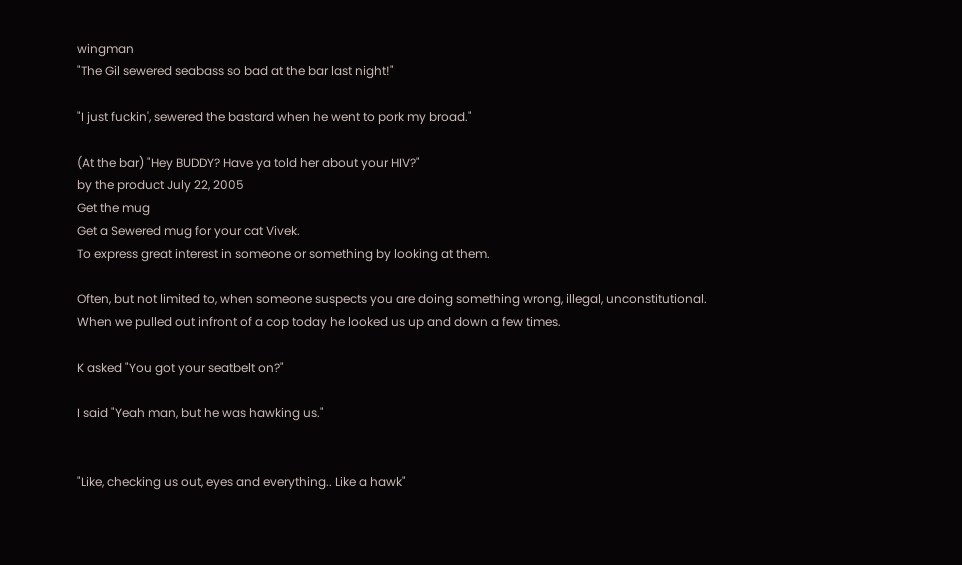wingman
"The Gil sewered seabass so bad at the bar last night!"

"I just fuckin', sewered the bastard when he went to pork my broad."

(At the bar) "Hey BUDDY? Have ya told her about your HIV?"
by the product July 22, 2005
Get the mug
Get a Sewered mug for your cat Vivek.
To express great interest in someone or something by looking at them.

Often, but not limited to, when someone suspects you are doing something wrong, illegal, unconstitutional.
When we pulled out infront of a cop today he looked us up and down a few times.

K asked "You got your seatbelt on?"

I said "Yeah man, but he was hawking us."


"Like, checking us out, eyes and everything.. Like a hawk"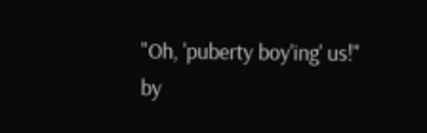"Oh, 'puberty boy'ing' us!"
by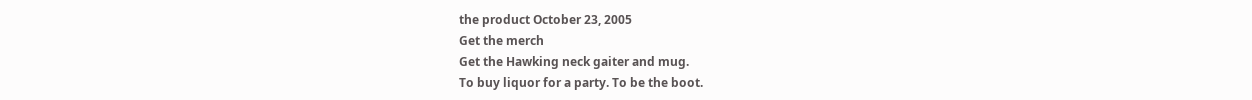the product October 23, 2005
Get the merch
Get the Hawking neck gaiter and mug.
To buy liquor for a party. To be the boot.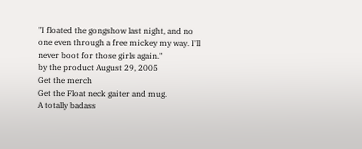"I floated the gongshow last night, and no one even through a free mickey my way. I'll never boot for those girls again."
by the product August 29, 2005
Get the merch
Get the Float neck gaiter and mug.
A totally badass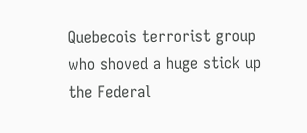Quebecois terrorist group who shoved a huge stick up the Federal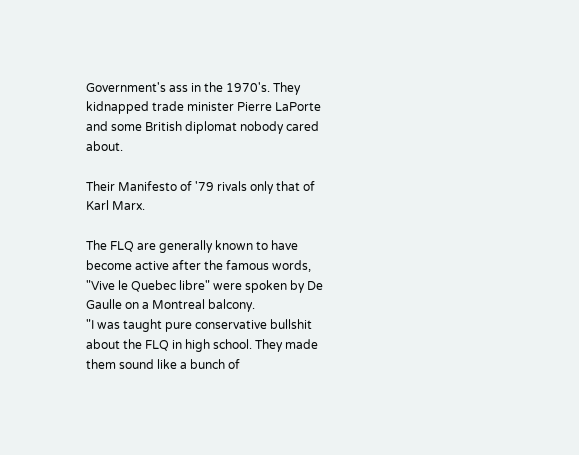Government's ass in the 1970's. They kidnapped trade minister Pierre LaPorte and some British diplomat nobody cared about.

Their Manifesto of '79 rivals only that of Karl Marx.

The FLQ are generally known to have become active after the famous words, "Vive le Quebec libre" were spoken by De Gaulle on a Montreal balcony.
"I was taught pure conservative bullshit about the FLQ in high school. They made them sound like a bunch of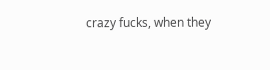crazy fucks, when they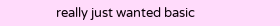really just wanted basic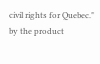civil rights for Quebec."
by the product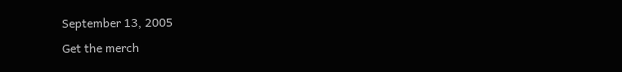September 13, 2005
Get the merch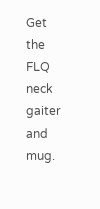Get the FLQ neck gaiter and mug.